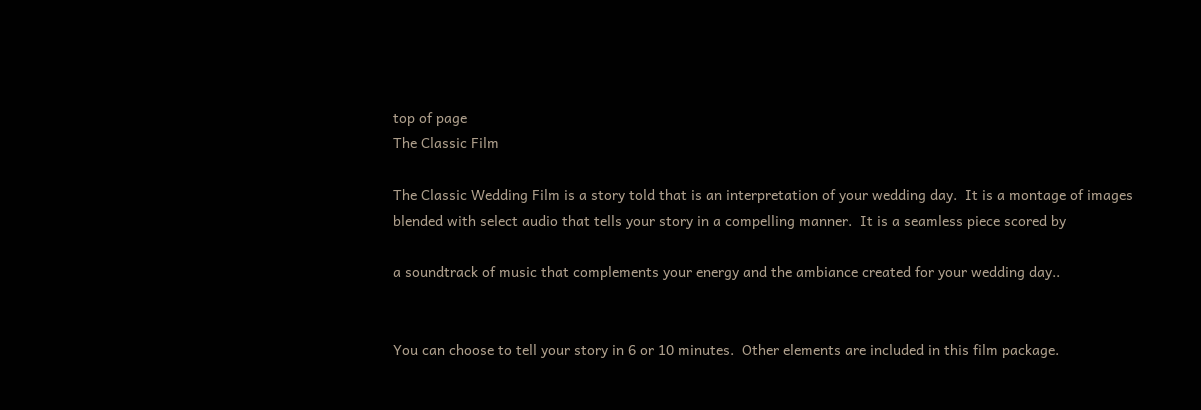top of page
The Classic Film

The Classic Wedding Film is a story told that is an interpretation of your wedding day.  It is a montage of images blended with select audio that tells your story in a compelling manner.  It is a seamless piece scored by

a soundtrack of music that complements your energy and the ambiance created for your wedding day..


You can choose to tell your story in 6 or 10 minutes.  Other elements are included in this film package.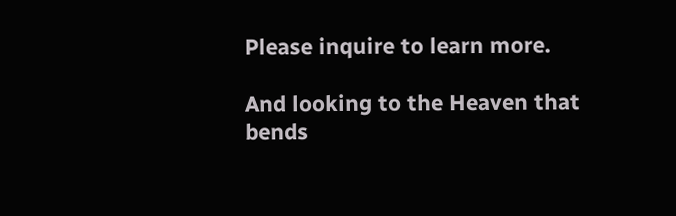Please inquire to learn more.

And looking to the Heaven that bends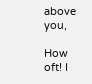above you,

How oft! I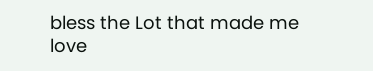bless the Lot that made me love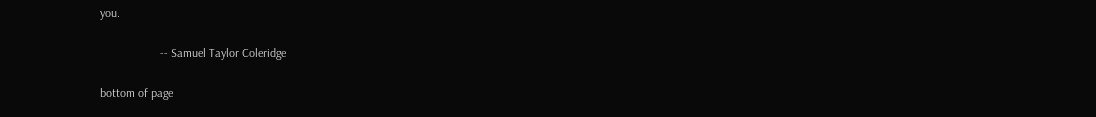you.

                    -- Samuel Taylor Coleridge

bottom of page